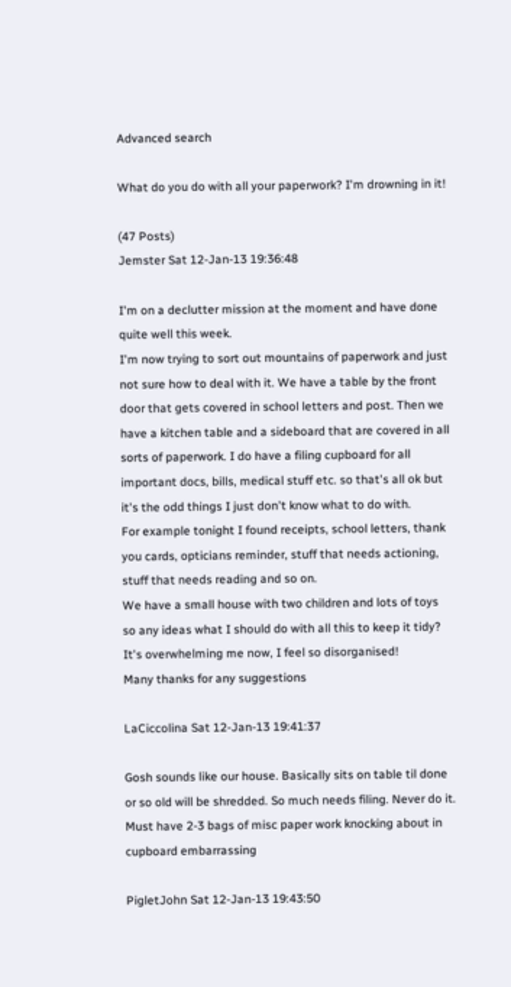Advanced search

What do you do with all your paperwork? I'm drowning in it!

(47 Posts)
Jemster Sat 12-Jan-13 19:36:48

I'm on a declutter mission at the moment and have done quite well this week.
I'm now trying to sort out mountains of paperwork and just not sure how to deal with it. We have a table by the front door that gets covered in school letters and post. Then we have a kitchen table and a sideboard that are covered in all sorts of paperwork. I do have a filing cupboard for all important docs, bills, medical stuff etc. so that's all ok but it's the odd things I just don't know what to do with.
For example tonight I found receipts, school letters, thank you cards, opticians reminder, stuff that needs actioning, stuff that needs reading and so on.
We have a small house with two children and lots of toys so any ideas what I should do with all this to keep it tidy?
It's overwhelming me now, I feel so disorganised!
Many thanks for any suggestions

LaCiccolina Sat 12-Jan-13 19:41:37

Gosh sounds like our house. Basically sits on table til done or so old will be shredded. So much needs filing. Never do it. Must have 2-3 bags of misc paper work knocking about in cupboard embarrassing

PigletJohn Sat 12-Jan-13 19:43:50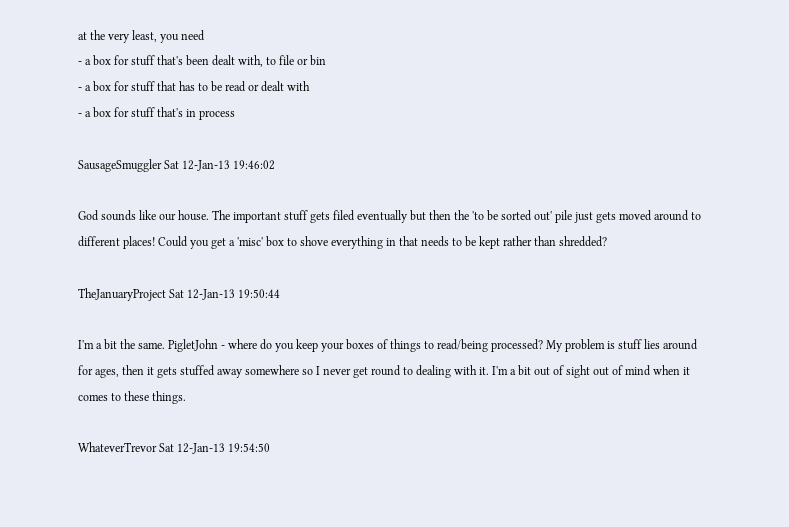at the very least, you need
- a box for stuff that's been dealt with, to file or bin
- a box for stuff that has to be read or dealt with
- a box for stuff that's in process

SausageSmuggler Sat 12-Jan-13 19:46:02

God sounds like our house. The important stuff gets filed eventually but then the 'to be sorted out' pile just gets moved around to different places! Could you get a 'misc' box to shove everything in that needs to be kept rather than shredded?

TheJanuaryProject Sat 12-Jan-13 19:50:44

I'm a bit the same. PigletJohn - where do you keep your boxes of things to read/being processed? My problem is stuff lies around for ages, then it gets stuffed away somewhere so I never get round to dealing with it. I'm a bit out of sight out of mind when it comes to these things.

WhateverTrevor Sat 12-Jan-13 19:54:50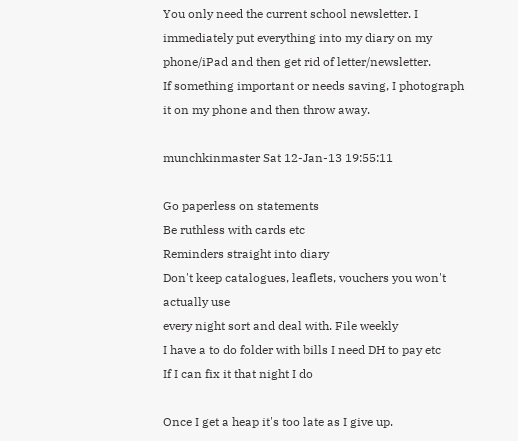You only need the current school newsletter. I immediately put everything into my diary on my phone/iPad and then get rid of letter/newsletter.
If something important or needs saving, I photograph it on my phone and then throw away.

munchkinmaster Sat 12-Jan-13 19:55:11

Go paperless on statements
Be ruthless with cards etc
Reminders straight into diary
Don't keep catalogues, leaflets, vouchers you won't actually use
every night sort and deal with. File weekly
I have a to do folder with bills I need DH to pay etc
If I can fix it that night I do

Once I get a heap it's too late as I give up.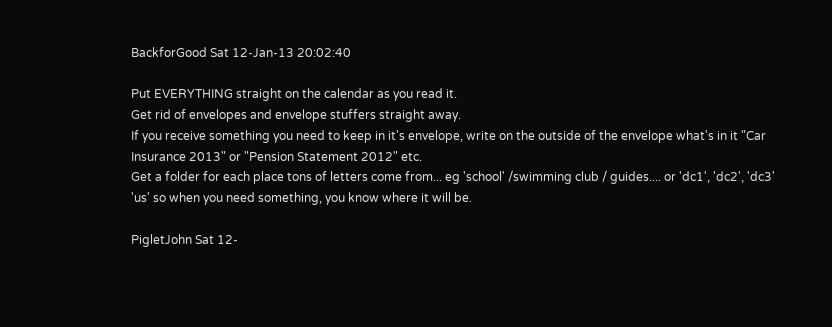BackforGood Sat 12-Jan-13 20:02:40

Put EVERYTHING straight on the calendar as you read it.
Get rid of envelopes and envelope stuffers straight away.
If you receive something you need to keep in it's envelope, write on the outside of the envelope what's in it "Car Insurance 2013" or "Pension Statement 2012" etc.
Get a folder for each place tons of letters come from... eg 'school' /swimming club / guides.... or 'dc1', 'dc2', 'dc3' 'us' so when you need something, you know where it will be.

PigletJohn Sat 12-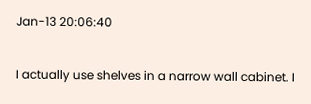Jan-13 20:06:40

I actually use shelves in a narrow wall cabinet. I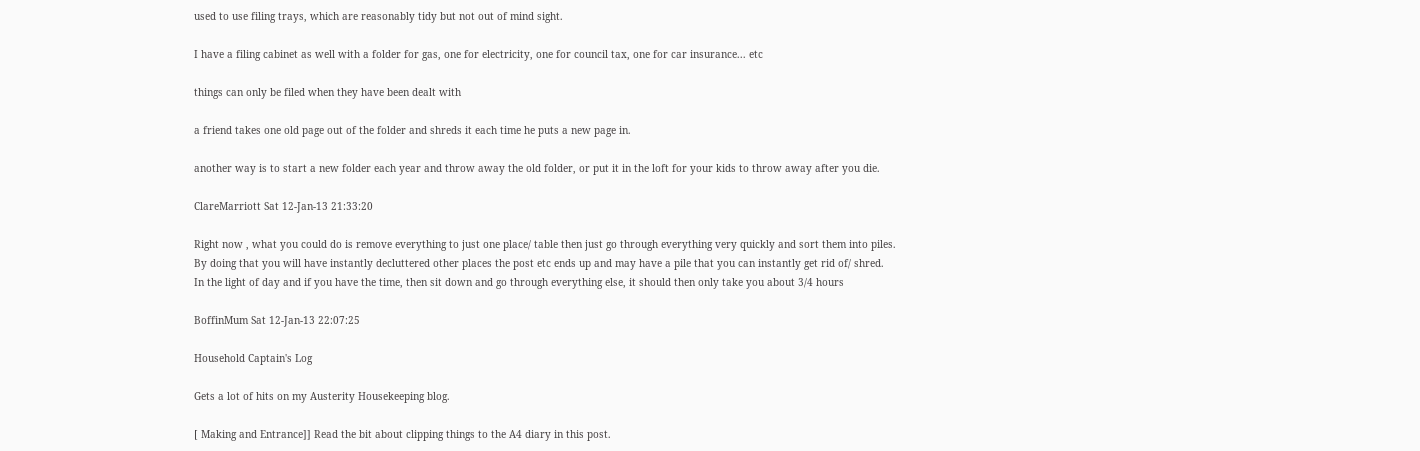used to use filing trays, which are reasonably tidy but not out of mind sight.

I have a filing cabinet as well with a folder for gas, one for electricity, one for council tax, one for car insurance... etc

things can only be filed when they have been dealt with

a friend takes one old page out of the folder and shreds it each time he puts a new page in.

another way is to start a new folder each year and throw away the old folder, or put it in the loft for your kids to throw away after you die.

ClareMarriott Sat 12-Jan-13 21:33:20

Right now , what you could do is remove everything to just one place/ table then just go through everything very quickly and sort them into piles. By doing that you will have instantly decluttered other places the post etc ends up and may have a pile that you can instantly get rid of/ shred. In the light of day and if you have the time, then sit down and go through everything else, it should then only take you about 3/4 hours

BoffinMum Sat 12-Jan-13 22:07:25

Household Captain's Log

Gets a lot of hits on my Austerity Housekeeping blog.

[ Making and Entrance]] Read the bit about clipping things to the A4 diary in this post.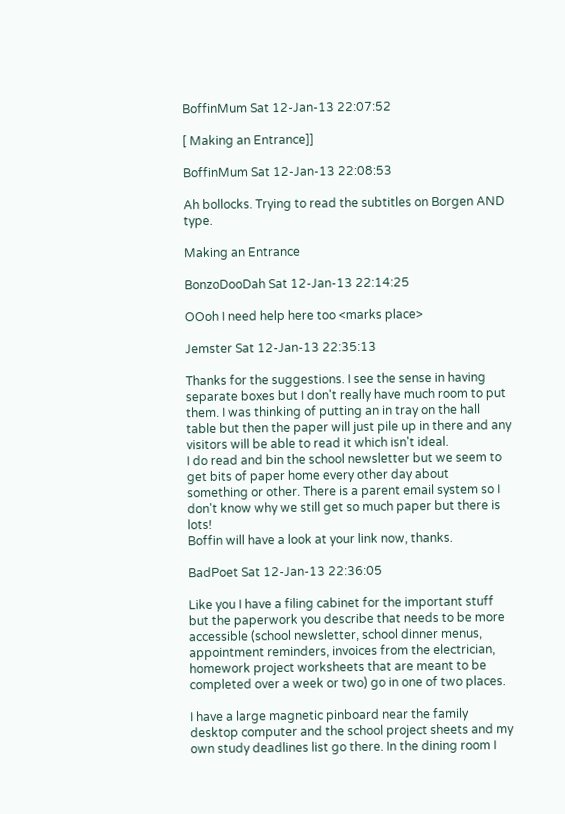BoffinMum Sat 12-Jan-13 22:07:52

[ Making an Entrance]]

BoffinMum Sat 12-Jan-13 22:08:53

Ah bollocks. Trying to read the subtitles on Borgen AND type.

Making an Entrance

BonzoDooDah Sat 12-Jan-13 22:14:25

OOoh I need help here too <marks place>

Jemster Sat 12-Jan-13 22:35:13

Thanks for the suggestions. I see the sense in having separate boxes but I don't really have much room to put them. I was thinking of putting an in tray on the hall table but then the paper will just pile up in there and any visitors will be able to read it which isn't ideal.
I do read and bin the school newsletter but we seem to get bits of paper home every other day about something or other. There is a parent email system so I don't know why we still get so much paper but there is lots!
Boffin will have a look at your link now, thanks.

BadPoet Sat 12-Jan-13 22:36:05

Like you I have a filing cabinet for the important stuff but the paperwork you describe that needs to be more accessible (school newsletter, school dinner menus, appointment reminders, invoices from the electrician, homework project worksheets that are meant to be completed over a week or two) go in one of two places.

I have a large magnetic pinboard near the family desktop computer and the school project sheets and my own study deadlines list go there. In the dining room I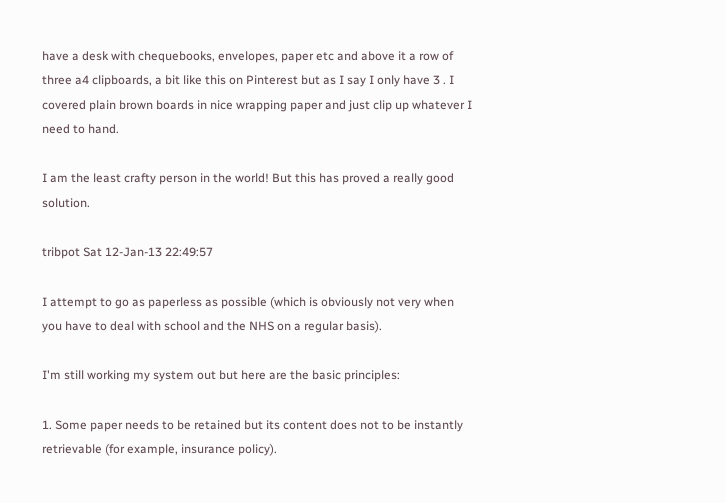have a desk with chequebooks, envelopes, paper etc and above it a row of three a4 clipboards, a bit like this on Pinterest but as I say I only have 3 . I covered plain brown boards in nice wrapping paper and just clip up whatever I need to hand.

I am the least crafty person in the world! But this has proved a really good solution.

tribpot Sat 12-Jan-13 22:49:57

I attempt to go as paperless as possible (which is obviously not very when you have to deal with school and the NHS on a regular basis).

I'm still working my system out but here are the basic principles:

1. Some paper needs to be retained but its content does not to be instantly retrievable (for example, insurance policy).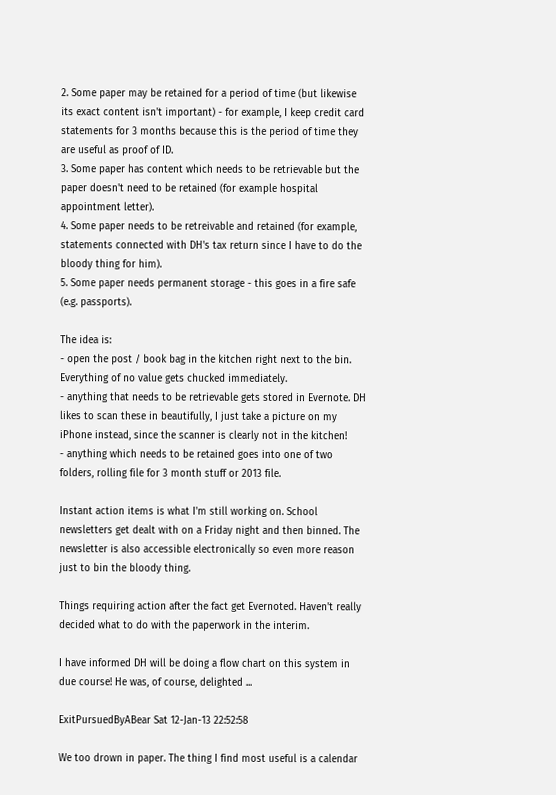2. Some paper may be retained for a period of time (but likewise its exact content isn't important) - for example, I keep credit card statements for 3 months because this is the period of time they are useful as proof of ID.
3. Some paper has content which needs to be retrievable but the paper doesn't need to be retained (for example hospital appointment letter).
4. Some paper needs to be retreivable and retained (for example, statements connected with DH's tax return since I have to do the bloody thing for him).
5. Some paper needs permanent storage - this goes in a fire safe (e.g. passports).

The idea is:
- open the post / book bag in the kitchen right next to the bin. Everything of no value gets chucked immediately.
- anything that needs to be retrievable gets stored in Evernote. DH likes to scan these in beautifully, I just take a picture on my iPhone instead, since the scanner is clearly not in the kitchen!
- anything which needs to be retained goes into one of two folders, rolling file for 3 month stuff or 2013 file.

Instant action items is what I'm still working on. School newsletters get dealt with on a Friday night and then binned. The newsletter is also accessible electronically so even more reason just to bin the bloody thing.

Things requiring action after the fact get Evernoted. Haven't really decided what to do with the paperwork in the interim.

I have informed DH will be doing a flow chart on this system in due course! He was, of course, delighted ...

ExitPursuedByABear Sat 12-Jan-13 22:52:58

We too drown in paper. The thing I find most useful is a calendar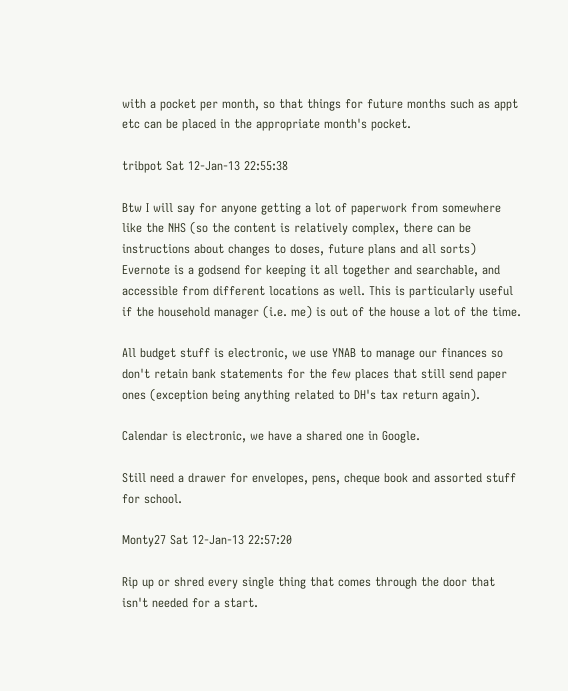with a pocket per month, so that things for future months such as appt etc can be placed in the appropriate month's pocket.

tribpot Sat 12-Jan-13 22:55:38

Btw I will say for anyone getting a lot of paperwork from somewhere like the NHS (so the content is relatively complex, there can be instructions about changes to doses, future plans and all sorts) Evernote is a godsend for keeping it all together and searchable, and accessible from different locations as well. This is particularly useful if the household manager (i.e. me) is out of the house a lot of the time.

All budget stuff is electronic, we use YNAB to manage our finances so don't retain bank statements for the few places that still send paper ones (exception being anything related to DH's tax return again).

Calendar is electronic, we have a shared one in Google.

Still need a drawer for envelopes, pens, cheque book and assorted stuff for school.

Monty27 Sat 12-Jan-13 22:57:20

Rip up or shred every single thing that comes through the door that isn't needed for a start.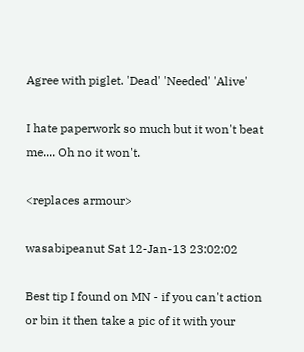Agree with piglet. 'Dead' 'Needed' 'Alive'

I hate paperwork so much but it won't beat me.... Oh no it won't.

<replaces armour>

wasabipeanut Sat 12-Jan-13 23:02:02

Best tip I found on MN - if you can't action or bin it then take a pic of it with your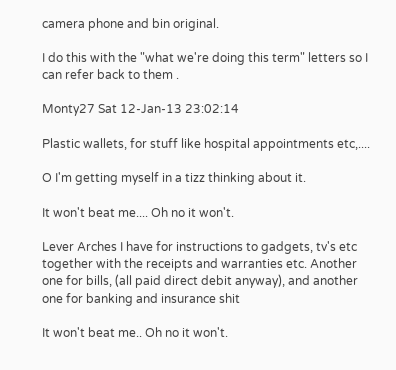camera phone and bin original.

I do this with the "what we're doing this term" letters so I can refer back to them .

Monty27 Sat 12-Jan-13 23:02:14

Plastic wallets, for stuff like hospital appointments etc,....

O I'm getting myself in a tizz thinking about it.

It won't beat me.... Oh no it won't.

Lever Arches I have for instructions to gadgets, tv's etc together with the receipts and warranties etc. Another one for bills, (all paid direct debit anyway), and another one for banking and insurance shit

It won't beat me.. Oh no it won't.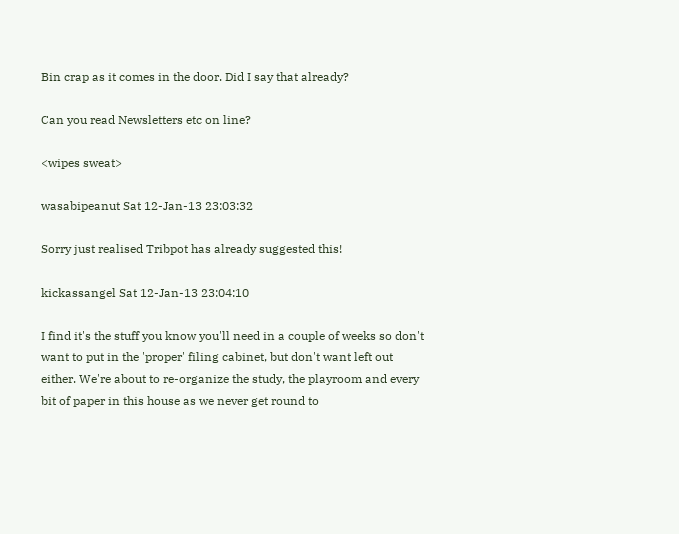Bin crap as it comes in the door. Did I say that already?

Can you read Newsletters etc on line?

<wipes sweat>

wasabipeanut Sat 12-Jan-13 23:03:32

Sorry just realised Tribpot has already suggested this!

kickassangel Sat 12-Jan-13 23:04:10

I find it's the stuff you know you'll need in a couple of weeks so don't want to put in the 'proper' filing cabinet, but don't want left out either. We're about to re-organize the study, the playroom and every bit of paper in this house as we never get round to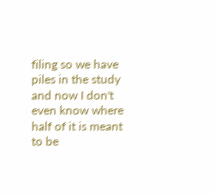filing so we have piles in the study and now I don't even know where half of it is meant to be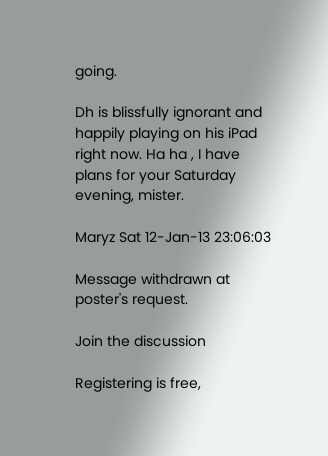going.

Dh is blissfully ignorant and happily playing on his iPad right now. Ha ha , I have plans for your Saturday evening, mister.

Maryz Sat 12-Jan-13 23:06:03

Message withdrawn at poster's request.

Join the discussion

Registering is free,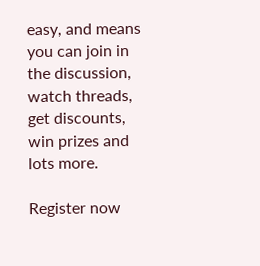easy, and means you can join in the discussion, watch threads, get discounts, win prizes and lots more.

Register now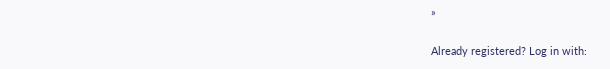»

Already registered? Log in with: